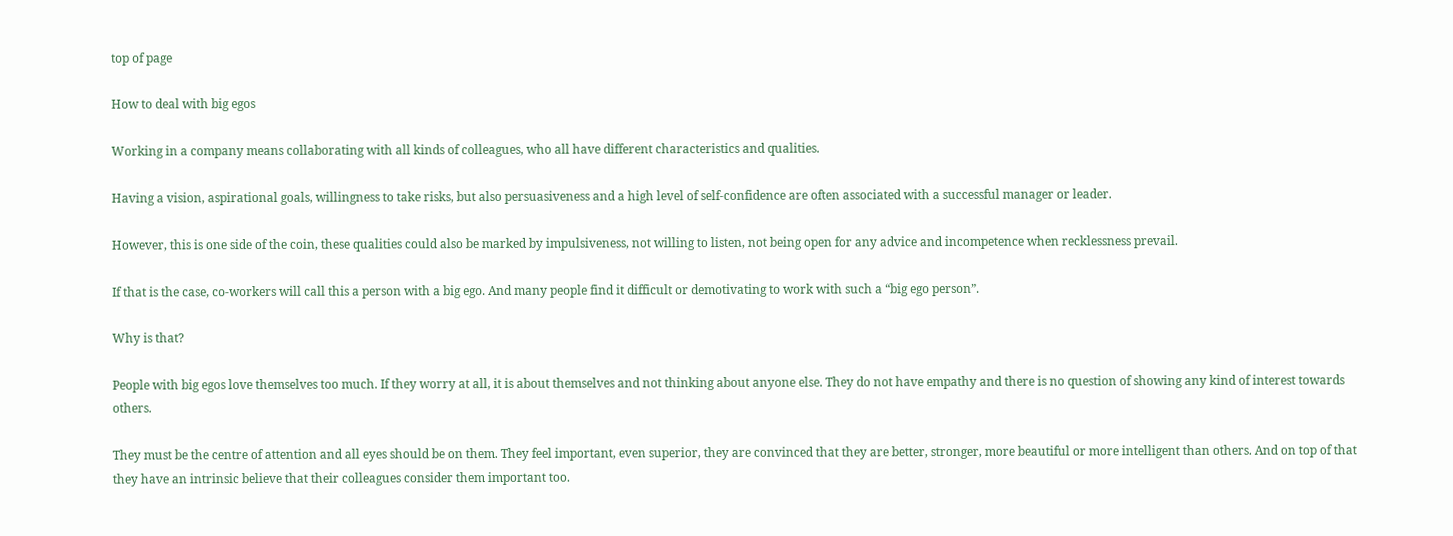top of page

How to deal with big egos

Working in a company means collaborating with all kinds of colleagues, who all have different characteristics and qualities.

Having a vision, aspirational goals, willingness to take risks, but also persuasiveness and a high level of self-confidence are often associated with a successful manager or leader.

However, this is one side of the coin, these qualities could also be marked by impulsiveness, not willing to listen, not being open for any advice and incompetence when recklessness prevail.

If that is the case, co-workers will call this a person with a big ego. And many people find it difficult or demotivating to work with such a “big ego person”.

Why is that?

People with big egos love themselves too much. If they worry at all, it is about themselves and not thinking about anyone else. They do not have empathy and there is no question of showing any kind of interest towards others.

They must be the centre of attention and all eyes should be on them. They feel important, even superior, they are convinced that they are better, stronger, more beautiful or more intelligent than others. And on top of that they have an intrinsic believe that their colleagues consider them important too.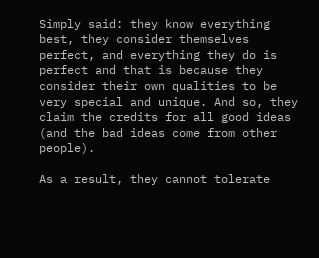Simply said: they know everything best, they consider themselves perfect, and everything they do is perfect and that is because they consider their own qualities to be very special and unique. And so, they claim the credits for all good ideas (and the bad ideas come from other people).

As a result, they cannot tolerate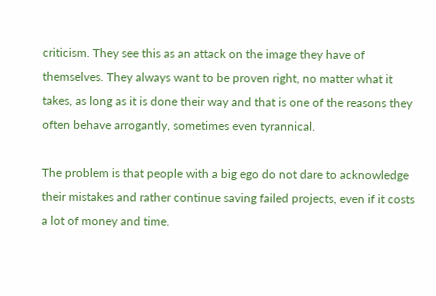criticism. They see this as an attack on the image they have of themselves. They always want to be proven right, no matter what it takes, as long as it is done their way and that is one of the reasons they often behave arrogantly, sometimes even tyrannical.

The problem is that people with a big ego do not dare to acknowledge their mistakes and rather continue saving failed projects, even if it costs a lot of money and time.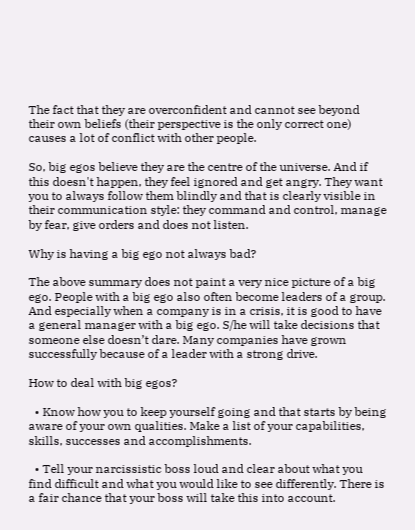The fact that they are overconfident and cannot see beyond their own beliefs (their perspective is the only correct one) causes a lot of conflict with other people.

So, big egos believe they are the centre of the universe. And if this doesn't happen, they feel ignored and get angry. They want you to always follow them blindly and that is clearly visible in their communication style: they command and control, manage by fear, give orders and does not listen.

Why is having a big ego not always bad?

The above summary does not paint a very nice picture of a big ego. People with a big ego also often become leaders of a group. And especially when a company is in a crisis, it is good to have a general manager with a big ego. S/he will take decisions that someone else doesn’t dare. Many companies have grown successfully because of a leader with a strong drive.

How to deal with big egos?

  • Know how you to keep yourself going and that starts by being aware of your own qualities. Make a list of your capabilities, skills, successes and accomplishments.

  • Tell your narcissistic boss loud and clear about what you find difficult and what you would like to see differently. There is a fair chance that your boss will take this into account.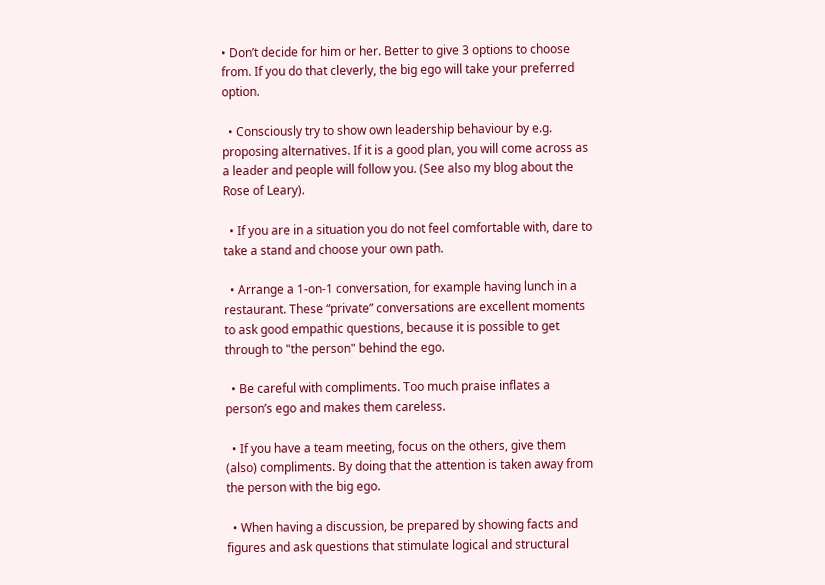• Don’t decide for him or her. Better to give 3 options to choose from. If you do that cleverly, the big ego will take your preferred option.

  • Consciously try to show own leadership behaviour by e.g. proposing alternatives. If it is a good plan, you will come across as a leader and people will follow you. (See also my blog about the Rose of Leary).

  • If you are in a situation you do not feel comfortable with, dare to take a stand and choose your own path.

  • Arrange a 1-on-1 conversation, for example having lunch in a restaurant. These “private” conversations are excellent moments to ask good empathic questions, because it is possible to get through to "the person" behind the ego.

  • Be careful with compliments. Too much praise inflates a person’s ego and makes them careless.

  • If you have a team meeting, focus on the others, give them (also) compliments. By doing that the attention is taken away from the person with the big ego.

  • When having a discussion, be prepared by showing facts and figures and ask questions that stimulate logical and structural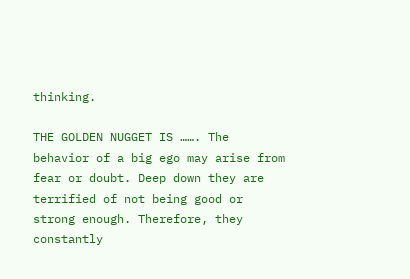thinking.

THE GOLDEN NUGGET IS ……. The behavior of a big ego may arise from fear or doubt. Deep down they are terrified of not being good or strong enough. Therefore, they constantly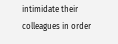intimidate their colleagues in order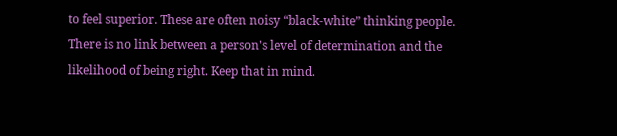to feel superior. These are often noisy “black-white” thinking people. There is no link between a person's level of determination and the likelihood of being right. Keep that in mind.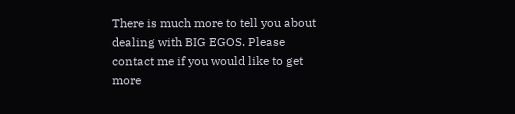There is much more to tell you about dealing with BIG EGOS. Please contact me if you would like to get more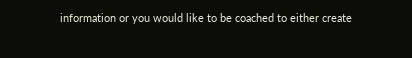information or you would like to be coached to either create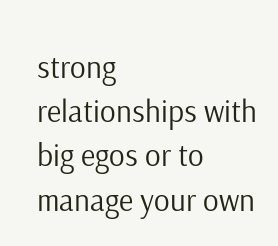strong relationships with big egos or to manage your own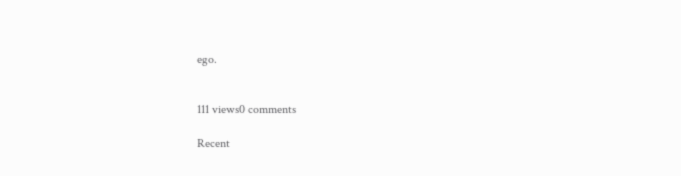ego.


111 views0 comments

Recent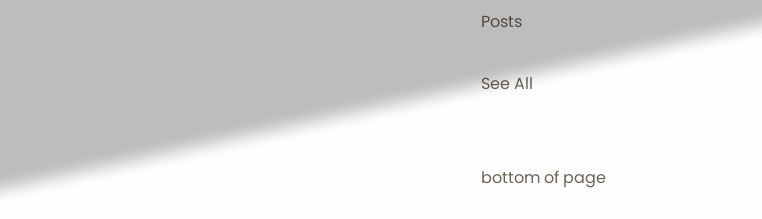Posts

See All


bottom of page